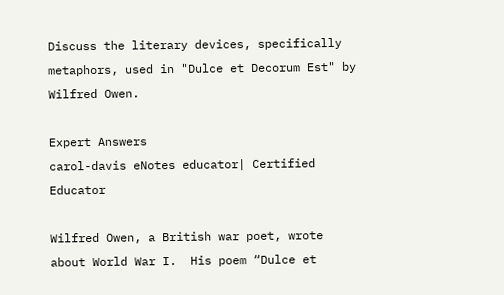Discuss the literary devices, specifically metaphors, used in "Dulce et Decorum Est" by Wilfred Owen.

Expert Answers
carol-davis eNotes educator| Certified Educator

Wilfred Owen, a British war poet, wrote about World War I.  His poem “Dulce et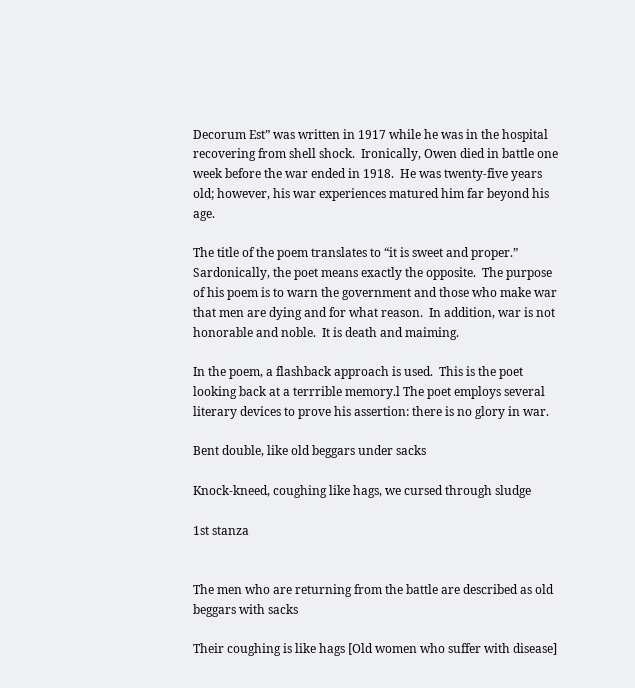Decorum Est” was written in 1917 while he was in the hospital recovering from shell shock.  Ironically, Owen died in battle one week before the war ended in 1918.  He was twenty-five years old; however, his war experiences matured him far beyond his age.

The title of the poem translates to “it is sweet and proper.” Sardonically, the poet means exactly the opposite.  The purpose of his poem is to warn the government and those who make war that men are dying and for what reason.  In addition, war is not honorable and noble.  It is death and maiming.

In the poem, a flashback approach is used.  This is the poet looking back at a terrrible memory.l The poet employs several literary devices to prove his assertion: there is no glory in war.

Bent double, like old beggars under sacks

Knock-kneed, coughing like hags, we cursed through sludge

1st stanza


The men who are returning from the battle are described as old beggars with sacks

Their coughing is like hags [Old women who suffer with disease]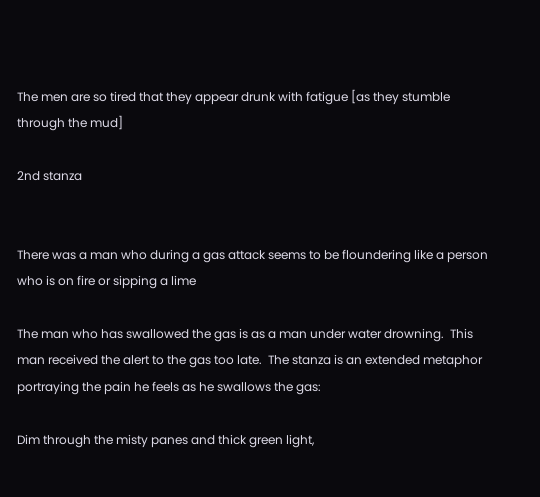The men are so tired that they appear drunk with fatigue [as they stumble through the mud]

2nd stanza


There was a man who during a gas attack seems to be floundering like a person who is on fire or sipping a lime

The man who has swallowed the gas is as a man under water drowning.  This man received the alert to the gas too late.  The stanza is an extended metaphor portraying the pain he feels as he swallows the gas:

Dim through the misty panes and thick green light,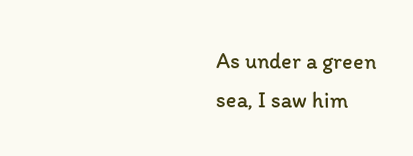As under a green sea, I saw him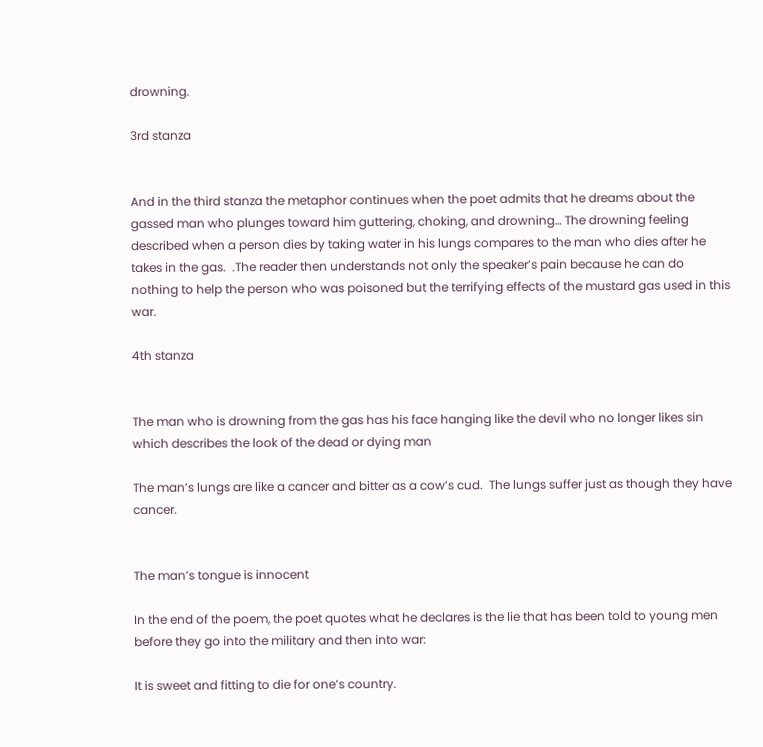drowning.

3rd stanza


And in the third stanza the metaphor continues when the poet admits that he dreams about the gassed man who plunges toward him guttering, choking, and drowning… The drowning feeling described when a person dies by taking water in his lungs compares to the man who dies after he takes in the gas.  .The reader then understands not only the speaker’s pain because he can do nothing to help the person who was poisoned but the terrifying effects of the mustard gas used in this war.

4th stanza


The man who is drowning from the gas has his face hanging like the devil who no longer likes sin which describes the look of the dead or dying man

The man’s lungs are like a cancer and bitter as a cow’s cud.  The lungs suffer just as though they have cancer.


The man’s tongue is innocent

In the end of the poem, the poet quotes what he declares is the lie that has been told to young men before they go into the military and then into war:

It is sweet and fitting to die for one’s country.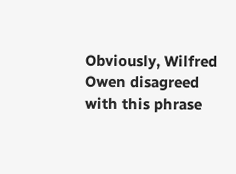Obviously, Wilfred Owen disagreed with this phrase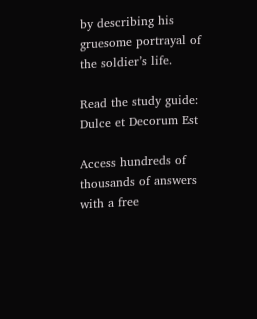by describing his gruesome portrayal of the soldier’s life.

Read the study guide:
Dulce et Decorum Est

Access hundreds of thousands of answers with a free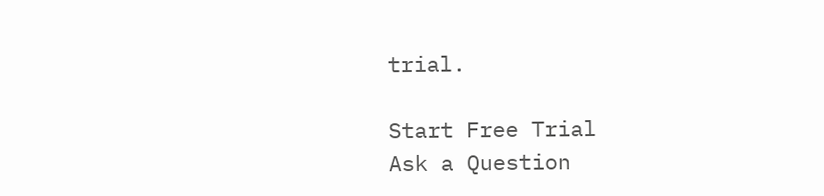trial.

Start Free Trial
Ask a Question